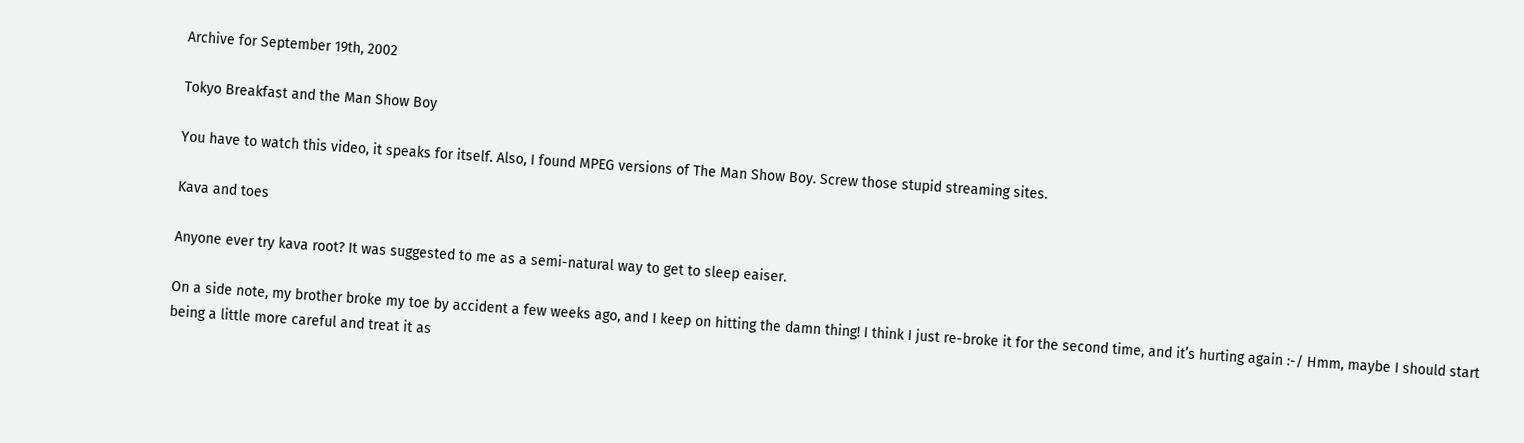Archive for September 19th, 2002

Tokyo Breakfast and the Man Show Boy

You have to watch this video, it speaks for itself. Also, I found MPEG versions of The Man Show Boy. Screw those stupid streaming sites.

Kava and toes

Anyone ever try kava root? It was suggested to me as a semi-natural way to get to sleep eaiser.

On a side note, my brother broke my toe by accident a few weeks ago, and I keep on hitting the damn thing! I think I just re-broke it for the second time, and it’s hurting again :-/ Hmm, maybe I should start being a little more careful and treat it as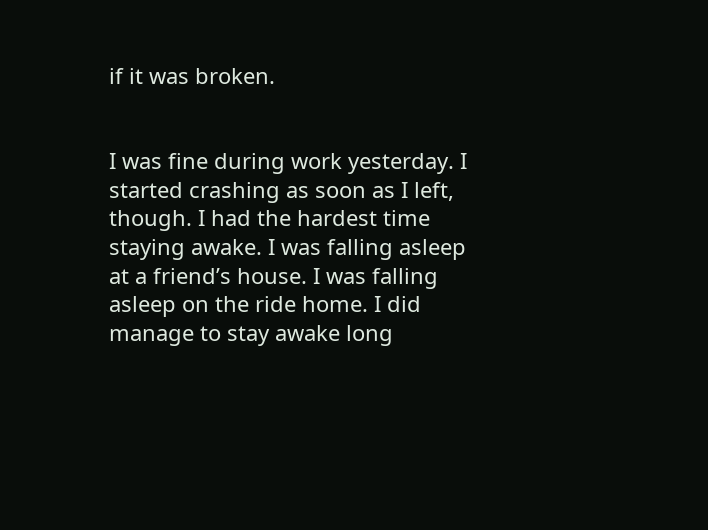if it was broken.


I was fine during work yesterday. I started crashing as soon as I left, though. I had the hardest time staying awake. I was falling asleep at a friend’s house. I was falling asleep on the ride home. I did manage to stay awake long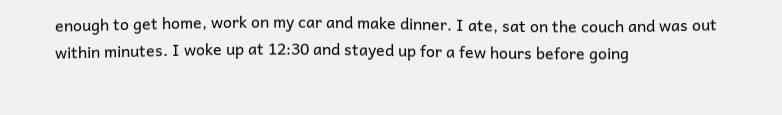enough to get home, work on my car and make dinner. I ate, sat on the couch and was out within minutes. I woke up at 12:30 and stayed up for a few hours before going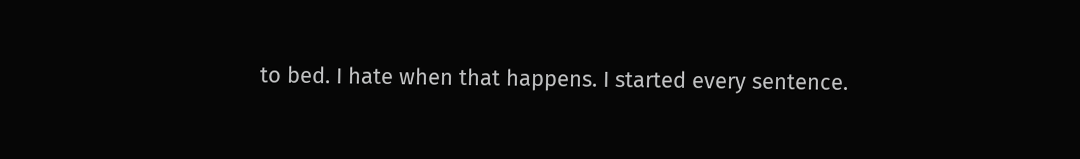to bed. I hate when that happens. I started every sentence.